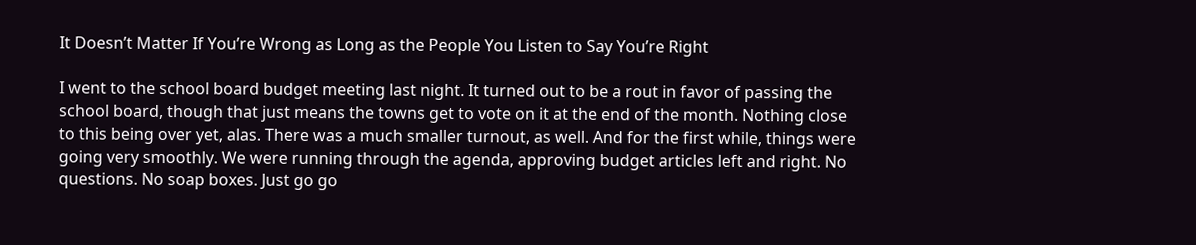It Doesn’t Matter If You’re Wrong as Long as the People You Listen to Say You’re Right

I went to the school board budget meeting last night. It turned out to be a rout in favor of passing the school board, though that just means the towns get to vote on it at the end of the month. Nothing close to this being over yet, alas. There was a much smaller turnout, as well. And for the first while, things were going very smoothly. We were running through the agenda, approving budget articles left and right. No questions. No soap boxes. Just go go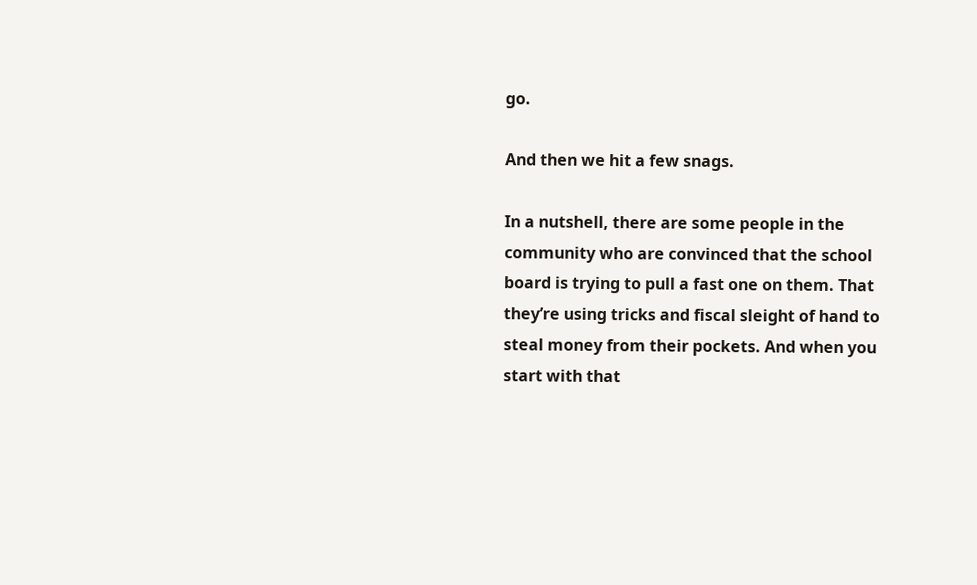go.

And then we hit a few snags.

In a nutshell, there are some people in the community who are convinced that the school board is trying to pull a fast one on them. That they’re using tricks and fiscal sleight of hand to steal money from their pockets. And when you start with that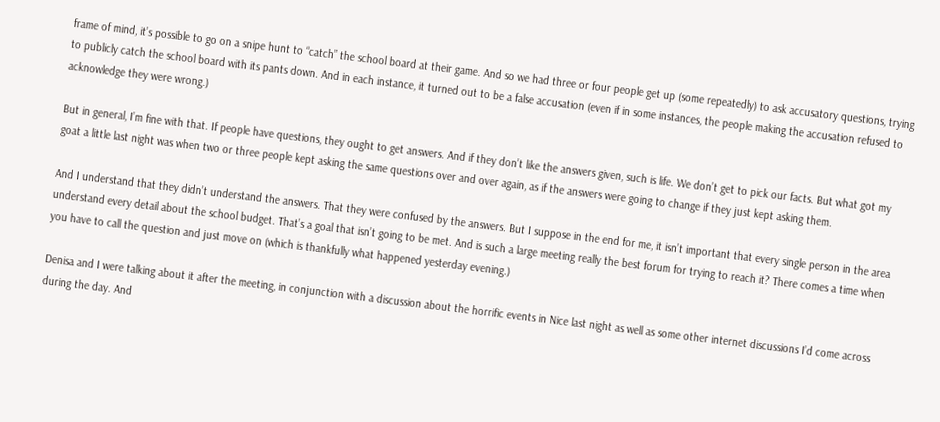frame of mind, it’s possible to go on a snipe hunt to “catch” the school board at their game. And so we had three or four people get up (some repeatedly) to ask accusatory questions, trying to publicly catch the school board with its pants down. And in each instance, it turned out to be a false accusation (even if in some instances, the people making the accusation refused to acknowledge they were wrong.)

But in general, I’m fine with that. If people have questions, they ought to get answers. And if they don’t like the answers given, such is life. We don’t get to pick our facts. But what got my goat a little last night was when two or three people kept asking the same questions over and over again, as if the answers were going to change if they just kept asking them.

And I understand that they didn’t understand the answers. That they were confused by the answers. But I suppose in the end for me, it isn’t important that every single person in the area understand every detail about the school budget. That’s a goal that isn’t going to be met. And is such a large meeting really the best forum for trying to reach it? There comes a time when you have to call the question and just move on (which is thankfully what happened yesterday evening.)

Denisa and I were talking about it after the meeting, in conjunction with a discussion about the horrific events in Nice last night as well as some other internet discussions I’d come across during the day. And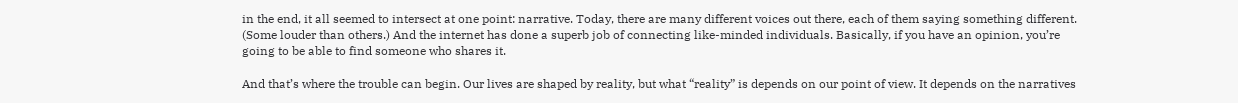in the end, it all seemed to intersect at one point: narrative. Today, there are many different voices out there, each of them saying something different. (Some louder than others.) And the internet has done a superb job of connecting like-minded individuals. Basically, if you have an opinion, you’re going to be able to find someone who shares it.

And that’s where the trouble can begin. Our lives are shaped by reality, but what “reality” is depends on our point of view. It depends on the narratives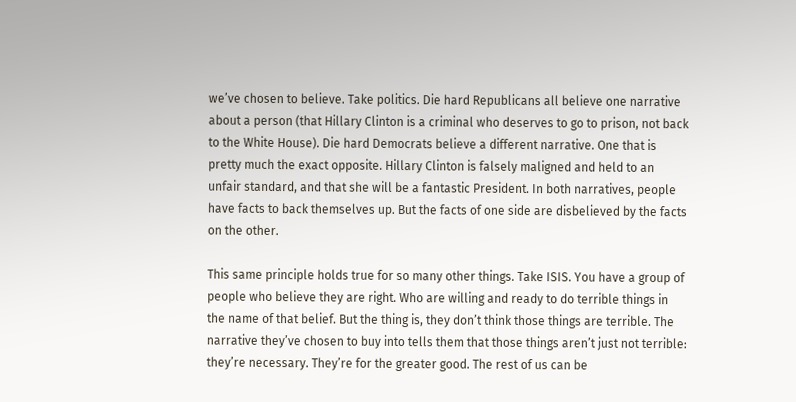we’ve chosen to believe. Take politics. Die hard Republicans all believe one narrative about a person (that Hillary Clinton is a criminal who deserves to go to prison, not back to the White House). Die hard Democrats believe a different narrative. One that is pretty much the exact opposite. Hillary Clinton is falsely maligned and held to an unfair standard, and that she will be a fantastic President. In both narratives, people have facts to back themselves up. But the facts of one side are disbelieved by the facts on the other.

This same principle holds true for so many other things. Take ISIS. You have a group of people who believe they are right. Who are willing and ready to do terrible things in the name of that belief. But the thing is, they don’t think those things are terrible. The narrative they’ve chosen to buy into tells them that those things aren’t just not terrible: they’re necessary. They’re for the greater good. The rest of us can be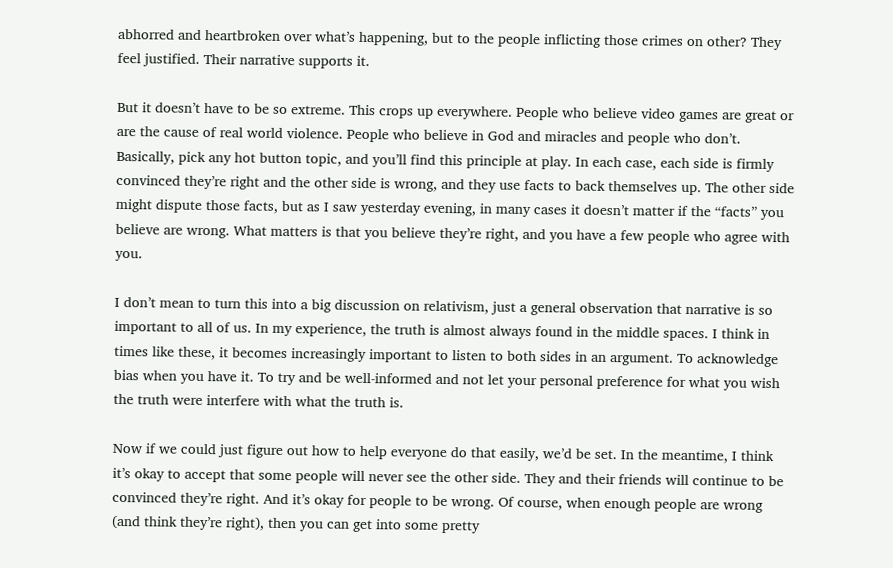abhorred and heartbroken over what’s happening, but to the people inflicting those crimes on other? They feel justified. Their narrative supports it.

But it doesn’t have to be so extreme. This crops up everywhere. People who believe video games are great or are the cause of real world violence. People who believe in God and miracles and people who don’t. Basically, pick any hot button topic, and you’ll find this principle at play. In each case, each side is firmly convinced they’re right and the other side is wrong, and they use facts to back themselves up. The other side might dispute those facts, but as I saw yesterday evening, in many cases it doesn’t matter if the “facts” you believe are wrong. What matters is that you believe they’re right, and you have a few people who agree with you.

I don’t mean to turn this into a big discussion on relativism, just a general observation that narrative is so important to all of us. In my experience, the truth is almost always found in the middle spaces. I think in times like these, it becomes increasingly important to listen to both sides in an argument. To acknowledge bias when you have it. To try and be well-informed and not let your personal preference for what you wish the truth were interfere with what the truth is.

Now if we could just figure out how to help everyone do that easily, we’d be set. In the meantime, I think it’s okay to accept that some people will never see the other side. They and their friends will continue to be convinced they’re right. And it’s okay for people to be wrong. Of course, when enough people are wrong (and think they’re right), then you can get into some pretty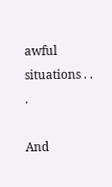awful situations . . .

And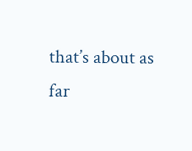that’s about as far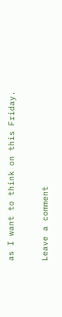as I want to think on this Friday.

Leave a comment